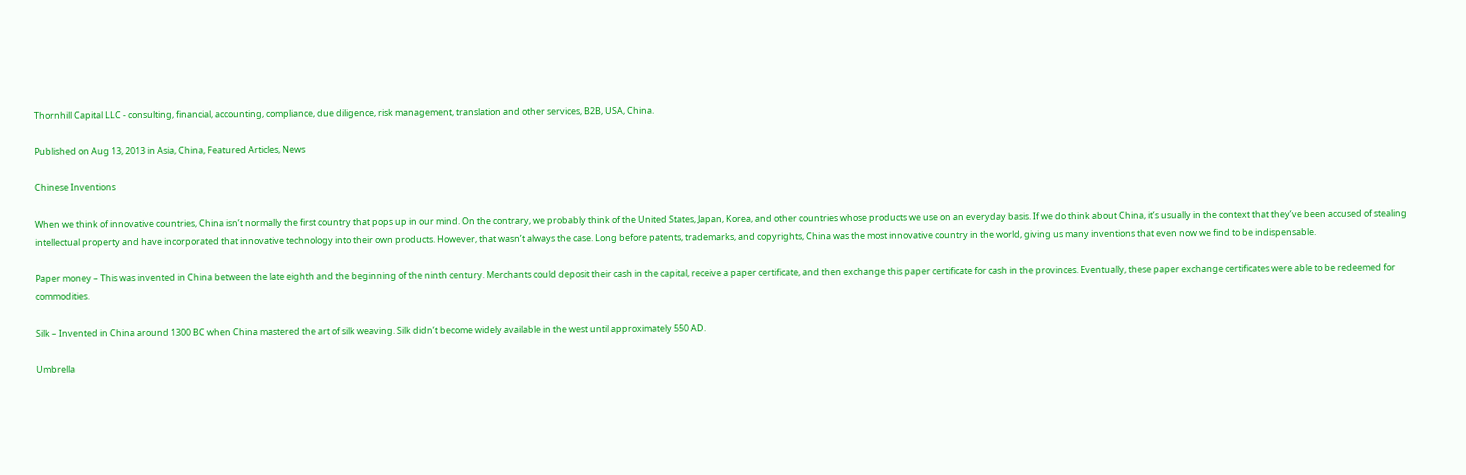Thornhill Capital LLC - consulting, financial, accounting, compliance, due diligence, risk management, translation and other services, B2B, USA, China.

Published on Aug 13, 2013 in Asia, China, Featured Articles, News

Chinese Inventions

When we think of innovative countries, China isn’t normally the first country that pops up in our mind. On the contrary, we probably think of the United States, Japan, Korea, and other countries whose products we use on an everyday basis. If we do think about China, it’s usually in the context that they’ve been accused of stealing intellectual property and have incorporated that innovative technology into their own products. However, that wasn’t always the case. Long before patents, trademarks, and copyrights, China was the most innovative country in the world, giving us many inventions that even now we find to be indispensable.

Paper money – This was invented in China between the late eighth and the beginning of the ninth century. Merchants could deposit their cash in the capital, receive a paper certificate, and then exchange this paper certificate for cash in the provinces. Eventually, these paper exchange certificates were able to be redeemed for commodities.

Silk – Invented in China around 1300 BC when China mastered the art of silk weaving. Silk didn’t become widely available in the west until approximately 550 AD.

Umbrella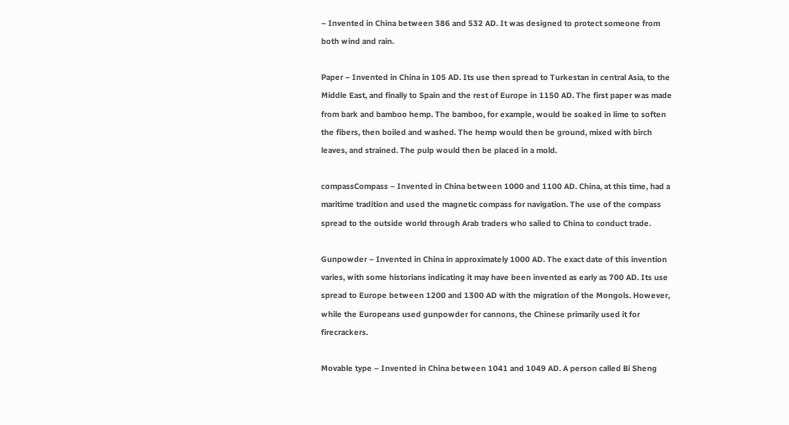– Invented in China between 386 and 532 AD. It was designed to protect someone from both wind and rain.

Paper – Invented in China in 105 AD. Its use then spread to Turkestan in central Asia, to the Middle East, and finally to Spain and the rest of Europe in 1150 AD. The first paper was made from bark and bamboo hemp. The bamboo, for example, would be soaked in lime to soften the fibers, then boiled and washed. The hemp would then be ground, mixed with birch leaves, and strained. The pulp would then be placed in a mold.

compassCompass – Invented in China between 1000 and 1100 AD. China, at this time, had a maritime tradition and used the magnetic compass for navigation. The use of the compass spread to the outside world through Arab traders who sailed to China to conduct trade.

Gunpowder – Invented in China in approximately 1000 AD. The exact date of this invention varies, with some historians indicating it may have been invented as early as 700 AD. Its use spread to Europe between 1200 and 1300 AD with the migration of the Mongols. However, while the Europeans used gunpowder for cannons, the Chinese primarily used it for firecrackers.

Movable type – Invented in China between 1041 and 1049 AD. A person called Bi Sheng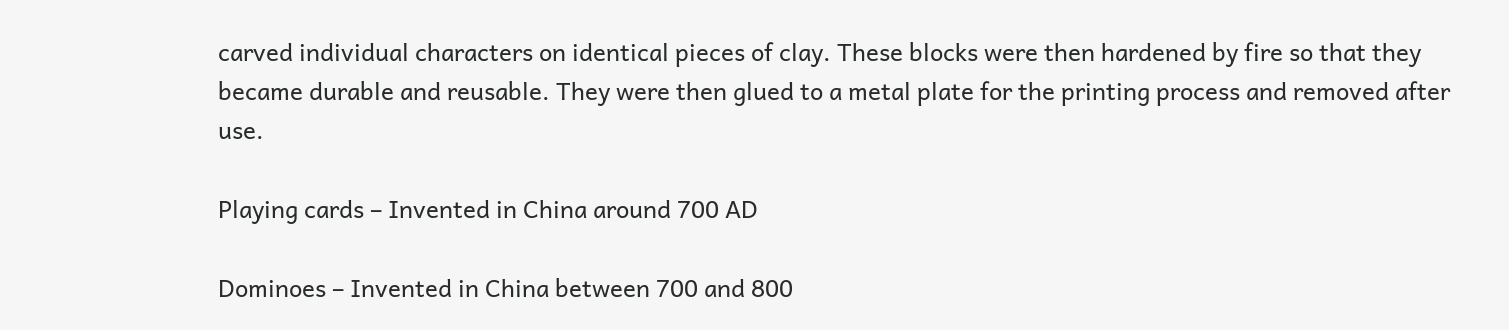carved individual characters on identical pieces of clay. These blocks were then hardened by fire so that they became durable and reusable. They were then glued to a metal plate for the printing process and removed after use.

Playing cards – Invented in China around 700 AD

Dominoes – Invented in China between 700 and 800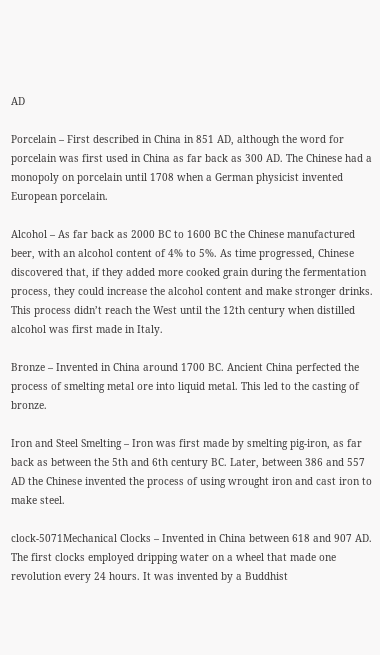AD

Porcelain – First described in China in 851 AD, although the word for porcelain was first used in China as far back as 300 AD. The Chinese had a monopoly on porcelain until 1708 when a German physicist invented European porcelain.

Alcohol – As far back as 2000 BC to 1600 BC the Chinese manufactured beer, with an alcohol content of 4% to 5%. As time progressed, Chinese discovered that, if they added more cooked grain during the fermentation process, they could increase the alcohol content and make stronger drinks. This process didn’t reach the West until the 12th century when distilled alcohol was first made in Italy.

Bronze – Invented in China around 1700 BC. Ancient China perfected the process of smelting metal ore into liquid metal. This led to the casting of bronze.

Iron and Steel Smelting – Iron was first made by smelting pig-iron, as far back as between the 5th and 6th century BC. Later, between 386 and 557 AD the Chinese invented the process of using wrought iron and cast iron to make steel.

clock-5071Mechanical Clocks – Invented in China between 618 and 907 AD. The first clocks employed dripping water on a wheel that made one revolution every 24 hours. It was invented by a Buddhist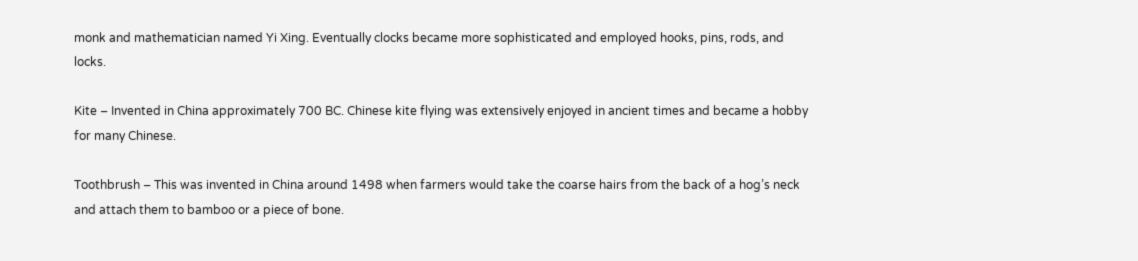monk and mathematician named Yi Xing. Eventually clocks became more sophisticated and employed hooks, pins, rods, and locks.

Kite – Invented in China approximately 700 BC. Chinese kite flying was extensively enjoyed in ancient times and became a hobby for many Chinese.

Toothbrush – This was invented in China around 1498 when farmers would take the coarse hairs from the back of a hog’s neck and attach them to bamboo or a piece of bone.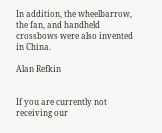In addition, the wheelbarrow, the fan, and handheld crossbows were also invented in China.

Alan Refkin


If you are currently not receiving our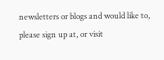newsletters or blogs and would like to, please sign up at, or visit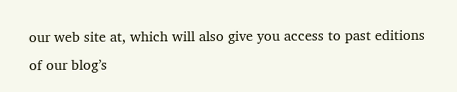our web site at, which will also give you access to past editions of our blog’s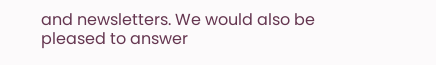and newsletters. We would also be pleased to answer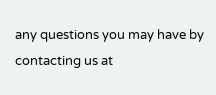any questions you may have by contacting us at